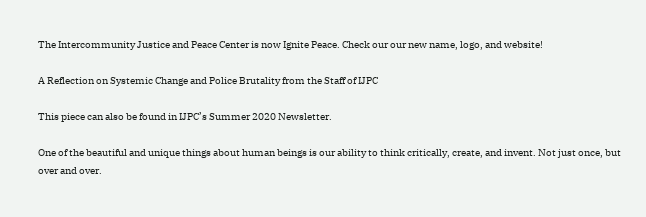The Intercommunity Justice and Peace Center is now Ignite Peace. Check our our new name, logo, and website!

A Reflection on Systemic Change and Police Brutality from the Staff of IJPC

This piece can also be found in IJPC’s Summer 2020 Newsletter.

One of the beautiful and unique things about human beings is our ability to think critically, create, and invent. Not just once, but over and over.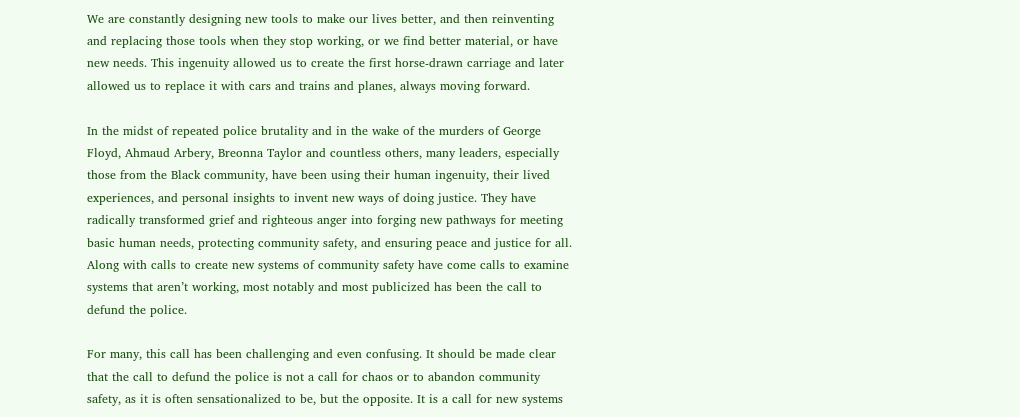We are constantly designing new tools to make our lives better, and then reinventing and replacing those tools when they stop working, or we find better material, or have new needs. This ingenuity allowed us to create the first horse-drawn carriage and later allowed us to replace it with cars and trains and planes, always moving forward.

In the midst of repeated police brutality and in the wake of the murders of George Floyd, Ahmaud Arbery, Breonna Taylor and countless others, many leaders, especially those from the Black community, have been using their human ingenuity, their lived experiences, and personal insights to invent new ways of doing justice. They have radically transformed grief and righteous anger into forging new pathways for meeting basic human needs, protecting community safety, and ensuring peace and justice for all. Along with calls to create new systems of community safety have come calls to examine systems that aren’t working, most notably and most publicized has been the call to defund the police.

For many, this call has been challenging and even confusing. It should be made clear that the call to defund the police is not a call for chaos or to abandon community safety, as it is often sensationalized to be, but the opposite. It is a call for new systems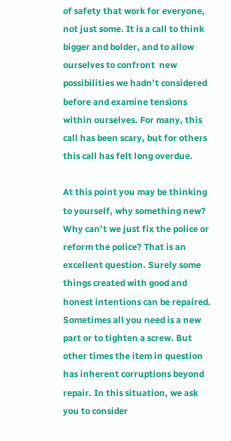of safety that work for everyone, not just some. It is a call to think bigger and bolder, and to allow ourselves to confront  new possibilities we hadn’t considered before and examine tensions within ourselves. For many, this call has been scary, but for others this call has felt long overdue.

At this point you may be thinking to yourself, why something new? Why can’t we just fix the police or reform the police? That is an excellent question. Surely some things created with good and honest intentions can be repaired. Sometimes all you need is a new part or to tighten a screw. But other times the item in question has inherent corruptions beyond repair. In this situation, we ask you to consider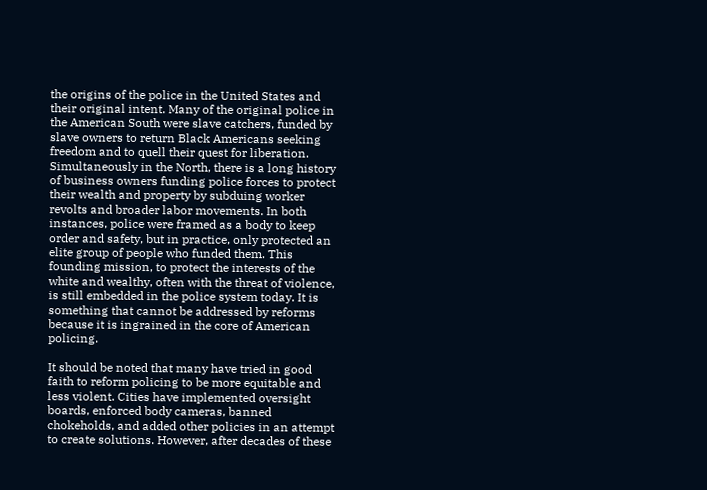the origins of the police in the United States and their original intent. Many of the original police in the American South were slave catchers, funded by slave owners to return Black Americans seeking freedom and to quell their quest for liberation. Simultaneously in the North, there is a long history of business owners funding police forces to protect their wealth and property by subduing worker revolts and broader labor movements. In both instances, police were framed as a body to keep order and safety, but in practice, only protected an elite group of people who funded them. This founding mission, to protect the interests of the white and wealthy, often with the threat of violence, is still embedded in the police system today. It is something that cannot be addressed by reforms because it is ingrained in the core of American policing.

It should be noted that many have tried in good faith to reform policing to be more equitable and less violent. Cities have implemented oversight boards, enforced body cameras, banned chokeholds, and added other policies in an attempt to create solutions. However, after decades of these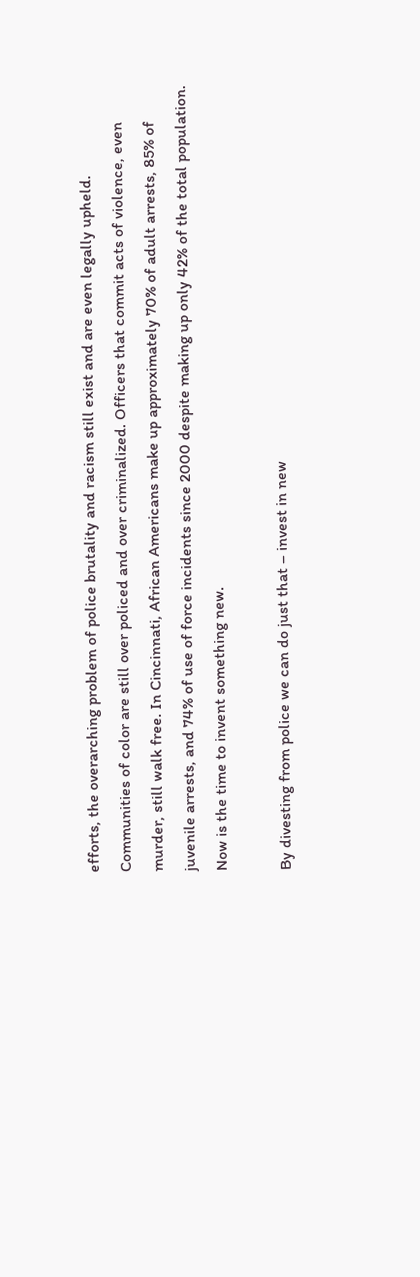efforts, the overarching problem of police brutality and racism still exist and are even legally upheld. Communities of color are still over policed and over criminalized. Officers that commit acts of violence, even murder, still walk free. In Cincinnati, African Americans make up approximately 70% of adult arrests, 85% of juvenile arrests, and 74% of use of force incidents since 2000 despite making up only 42% of the total population. Now is the time to invent something new.

By divesting from police we can do just that – invest in new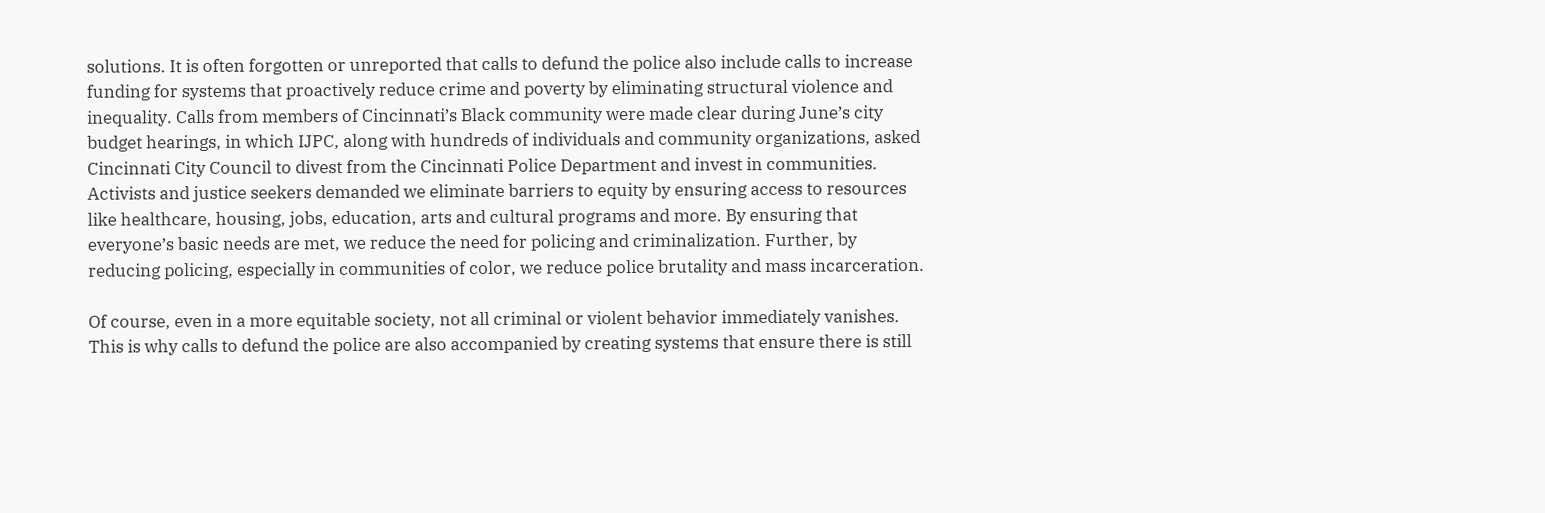solutions. It is often forgotten or unreported that calls to defund the police also include calls to increase funding for systems that proactively reduce crime and poverty by eliminating structural violence and inequality. Calls from members of Cincinnati’s Black community were made clear during June’s city budget hearings, in which IJPC, along with hundreds of individuals and community organizations, asked Cincinnati City Council to divest from the Cincinnati Police Department and invest in communities. Activists and justice seekers demanded we eliminate barriers to equity by ensuring access to resources like healthcare, housing, jobs, education, arts and cultural programs and more. By ensuring that everyone’s basic needs are met, we reduce the need for policing and criminalization. Further, by reducing policing, especially in communities of color, we reduce police brutality and mass incarceration.

Of course, even in a more equitable society, not all criminal or violent behavior immediately vanishes. This is why calls to defund the police are also accompanied by creating systems that ensure there is still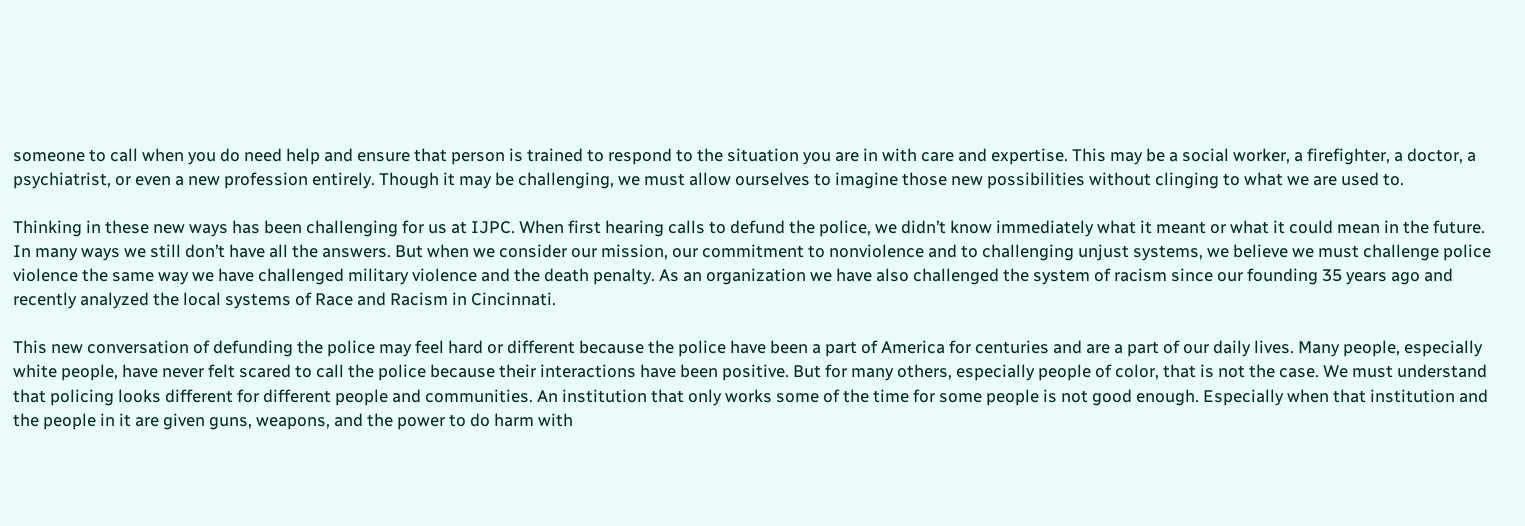someone to call when you do need help and ensure that person is trained to respond to the situation you are in with care and expertise. This may be a social worker, a firefighter, a doctor, a psychiatrist, or even a new profession entirely. Though it may be challenging, we must allow ourselves to imagine those new possibilities without clinging to what we are used to.

Thinking in these new ways has been challenging for us at IJPC. When first hearing calls to defund the police, we didn’t know immediately what it meant or what it could mean in the future. In many ways we still don’t have all the answers. But when we consider our mission, our commitment to nonviolence and to challenging unjust systems, we believe we must challenge police violence the same way we have challenged military violence and the death penalty. As an organization we have also challenged the system of racism since our founding 35 years ago and recently analyzed the local systems of Race and Racism in Cincinnati.

This new conversation of defunding the police may feel hard or different because the police have been a part of America for centuries and are a part of our daily lives. Many people, especially white people, have never felt scared to call the police because their interactions have been positive. But for many others, especially people of color, that is not the case. We must understand that policing looks different for different people and communities. An institution that only works some of the time for some people is not good enough. Especially when that institution and the people in it are given guns, weapons, and the power to do harm with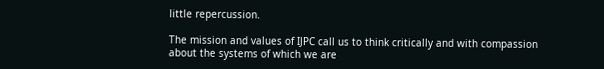little repercussion.

The mission and values of IJPC call us to think critically and with compassion about the systems of which we are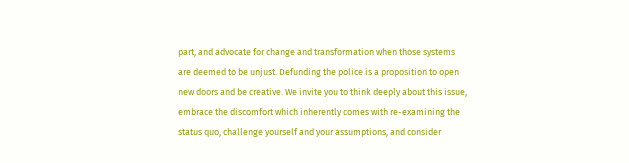part, and advocate for change and transformation when those systems are deemed to be unjust. Defunding the police is a proposition to open new doors and be creative. We invite you to think deeply about this issue, embrace the discomfort which inherently comes with re-examining the status quo, challenge yourself and your assumptions, and consider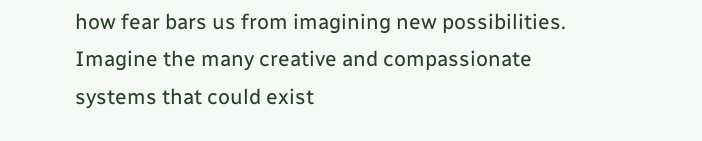how fear bars us from imagining new possibilities. Imagine the many creative and compassionate systems that could exist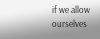if we allow ourselves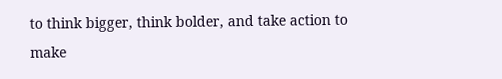to think bigger, think bolder, and take action to make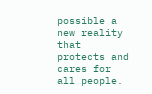possible a new reality that protects and cares for all people.